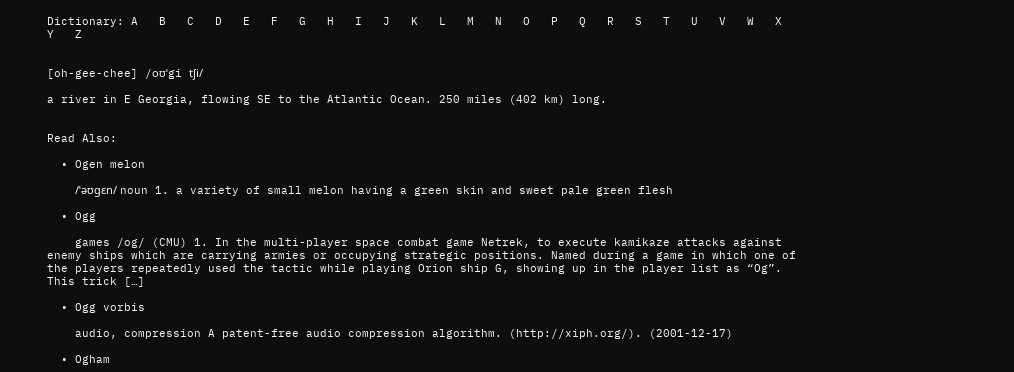Dictionary: A   B   C   D   E   F   G   H   I   J   K   L   M   N   O   P   Q   R   S   T   U   V   W   X   Y   Z


[oh-gee-chee] /oʊˈgi tʃi/

a river in E Georgia, flowing SE to the Atlantic Ocean. 250 miles (402 km) long.


Read Also:

  • Ogen melon

    /ˈəʊɡɛn/ noun 1. a variety of small melon having a green skin and sweet pale green flesh

  • Ogg

    games /og/ (CMU) 1. In the multi-player space combat game Netrek, to execute kamikaze attacks against enemy ships which are carrying armies or occupying strategic positions. Named during a game in which one of the players repeatedly used the tactic while playing Orion ship G, showing up in the player list as “Og”. This trick […]

  • Ogg vorbis

    audio, compression A patent-free audio compression algorithm. (http://xiph.org/). (2001-12-17)

  • Ogham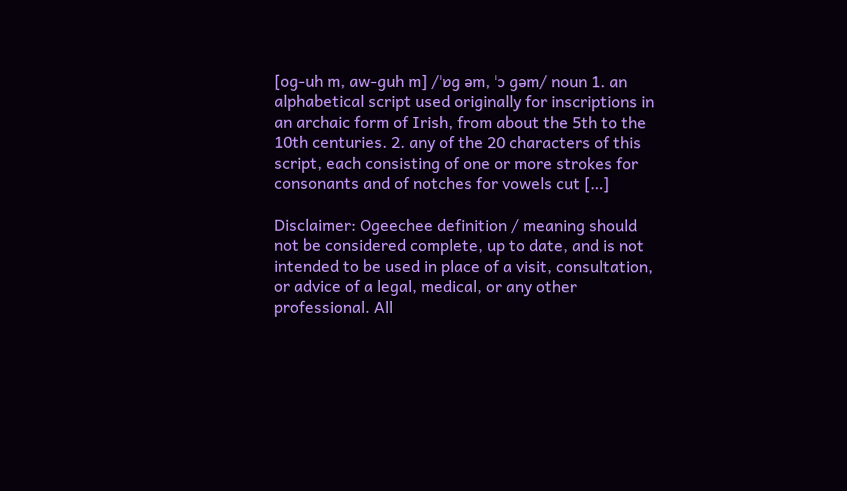[og-uh m, aw-guh m] /ˈɒg əm, ˈɔ gəm/ noun 1. an alphabetical script used originally for inscriptions in an archaic form of Irish, from about the 5th to the 10th centuries. 2. any of the 20 characters of this script, each consisting of one or more strokes for consonants and of notches for vowels cut […]

Disclaimer: Ogeechee definition / meaning should not be considered complete, up to date, and is not intended to be used in place of a visit, consultation, or advice of a legal, medical, or any other professional. All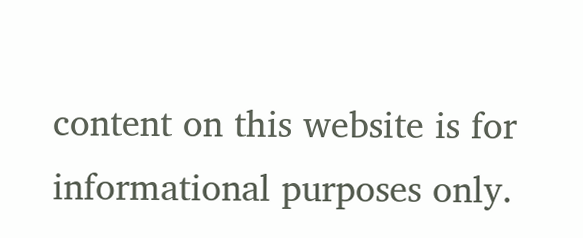content on this website is for informational purposes only.